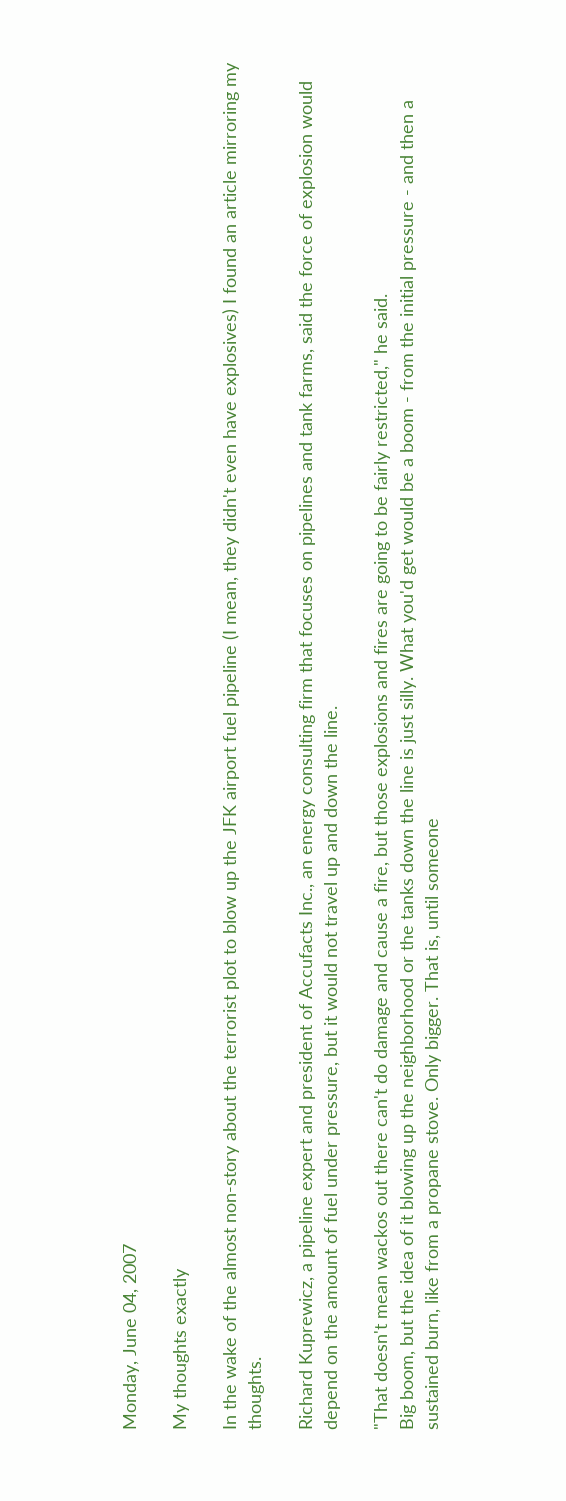Monday, June 04, 2007

My thoughts exactly

In the wake of the almost non-story about the terrorist plot to blow up the JFK airport fuel pipeline (I mean, they didn't even have explosives) I found an article mirroring my thoughts.

Richard Kuprewicz, a pipeline expert and president of Accufacts Inc., an energy consulting firm that focuses on pipelines and tank farms, said the force of explosion would depend on the amount of fuel under pressure, but it would not travel up and down the line.

"That doesn't mean wackos out there can't do damage and cause a fire, but those explosions and fires are going to be fairly restricted," he said.
Big boom, but the idea of it blowing up the neighborhood or the tanks down the line is just silly. What you'd get would be a boom - from the initial pressure - and then a sustained burn, like from a propane stove. Only bigger. That is, until someone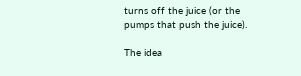turns off the juice (or the pumps that push the juice).

The idea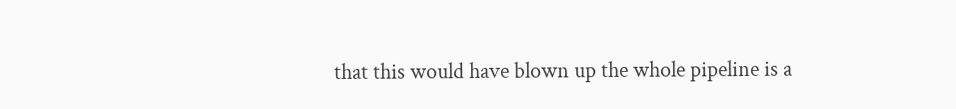that this would have blown up the whole pipeline is a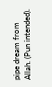pipe dream from Allah. (Pun intended).